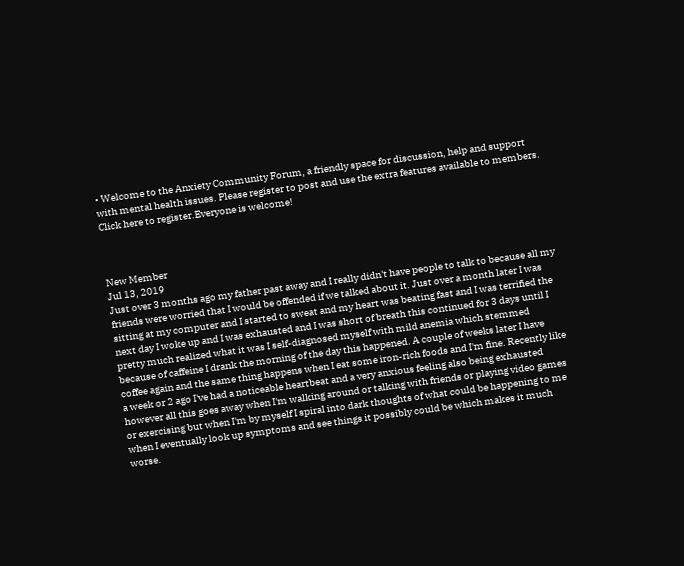• Welcome to the Anxiety Community Forum, a friendly space for discussion, help and support with mental health issues. Please register to post and use the extra features available to members. Click here to register.Everyone is welcome!



New Member
Jul 13, 2019
Just over 3 months ago my father past away and I really didn't have people to talk to because all my friends were worried that I would be offended if we talked about it. Just over a month later I was sitting at my computer and I started to sweat and my heart was beating fast and I was terrified the next day I woke up and I was exhausted and I was short of breath this continued for 3 days until I pretty much realized what it was I self-diagnosed myself with mild anemia which stemmed because of caffeine I drank the morning of the day this happened. A couple of weeks later I have coffee again and the same thing happens when I eat some iron-rich foods and I'm fine. Recently like a week or 2 ago I've had a noticeable heartbeat and a very anxious feeling also being exhausted however all this goes away when I'm walking around or talking with friends or playing video games or exercising but when I'm by myself I spiral into dark thoughts of what could be happening to me when I eventually look up symptoms and see things it possibly could be which makes it much worse.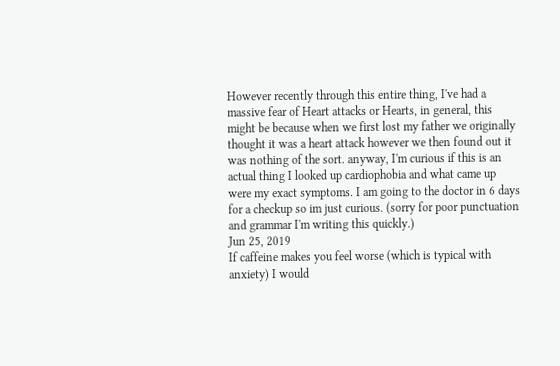However recently through this entire thing, I've had a massive fear of Heart attacks or Hearts, in general, this might be because when we first lost my father we originally thought it was a heart attack however we then found out it was nothing of the sort. anyway, I'm curious if this is an actual thing I looked up cardiophobia and what came up were my exact symptoms. I am going to the doctor in 6 days for a checkup so im just curious. (sorry for poor punctuation and grammar I'm writing this quickly.)
Jun 25, 2019
If caffeine makes you feel worse (which is typical with anxiety) I would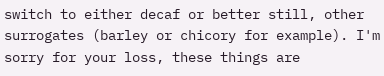switch to either decaf or better still, other surrogates (barley or chicory for example). I'm sorry for your loss, these things are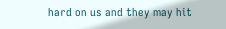hard on us and they may hit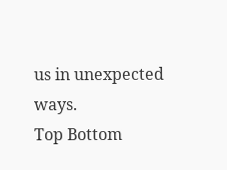us in unexpected ways.
Top Bottom